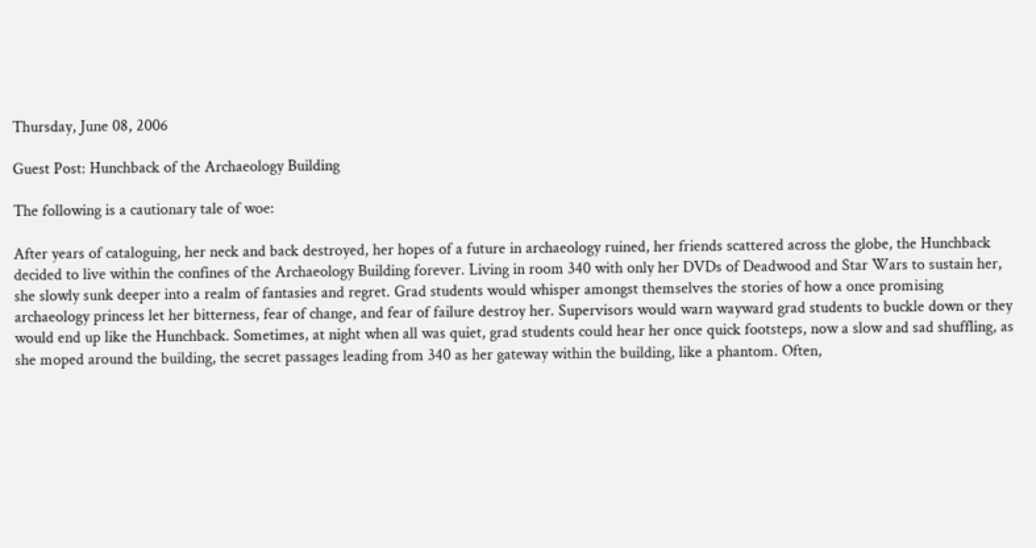Thursday, June 08, 2006

Guest Post: Hunchback of the Archaeology Building

The following is a cautionary tale of woe:

After years of cataloguing, her neck and back destroyed, her hopes of a future in archaeology ruined, her friends scattered across the globe, the Hunchback decided to live within the confines of the Archaeology Building forever. Living in room 340 with only her DVDs of Deadwood and Star Wars to sustain her, she slowly sunk deeper into a realm of fantasies and regret. Grad students would whisper amongst themselves the stories of how a once promising archaeology princess let her bitterness, fear of change, and fear of failure destroy her. Supervisors would warn wayward grad students to buckle down or they would end up like the Hunchback. Sometimes, at night when all was quiet, grad students could hear her once quick footsteps, now a slow and sad shuffling, as she moped around the building, the secret passages leading from 340 as her gateway within the building, like a phantom. Often,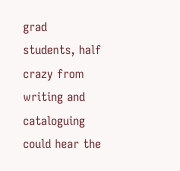grad students, half crazy from writing and cataloguing could hear the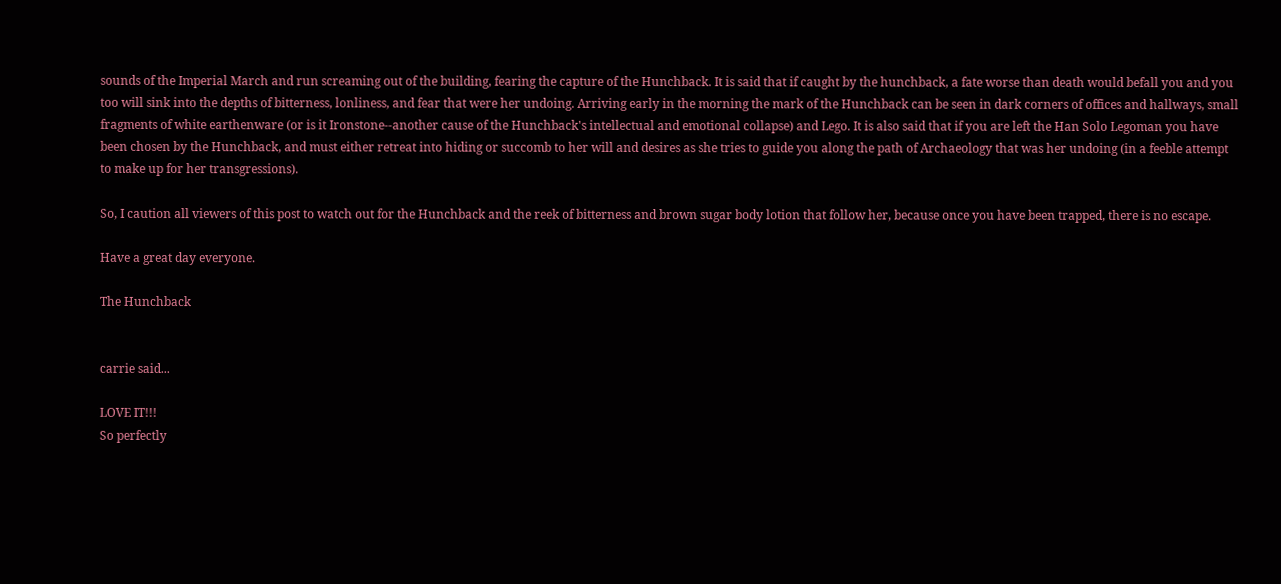sounds of the Imperial March and run screaming out of the building, fearing the capture of the Hunchback. It is said that if caught by the hunchback, a fate worse than death would befall you and you too will sink into the depths of bitterness, lonliness, and fear that were her undoing. Arriving early in the morning the mark of the Hunchback can be seen in dark corners of offices and hallways, small fragments of white earthenware (or is it Ironstone--another cause of the Hunchback's intellectual and emotional collapse) and Lego. It is also said that if you are left the Han Solo Legoman you have been chosen by the Hunchback, and must either retreat into hiding or succomb to her will and desires as she tries to guide you along the path of Archaeology that was her undoing (in a feeble attempt to make up for her transgressions).

So, I caution all viewers of this post to watch out for the Hunchback and the reek of bitterness and brown sugar body lotion that follow her, because once you have been trapped, there is no escape.

Have a great day everyone.

The Hunchback


carrie said...

LOVE IT!!!
So perfectly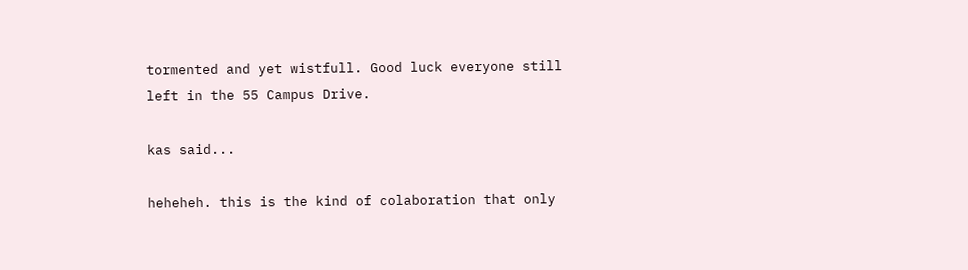tormented and yet wistfull. Good luck everyone still left in the 55 Campus Drive.

kas said...

heheheh. this is the kind of colaboration that only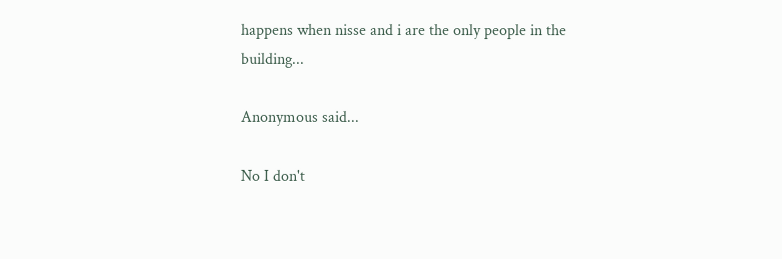happens when nisse and i are the only people in the building...

Anonymous said...

No I don't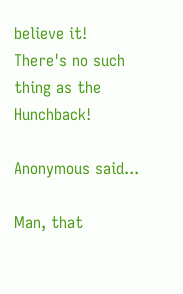believe it! There's no such thing as the Hunchback!

Anonymous said...

Man, that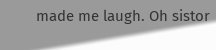made me laugh. Oh sistor